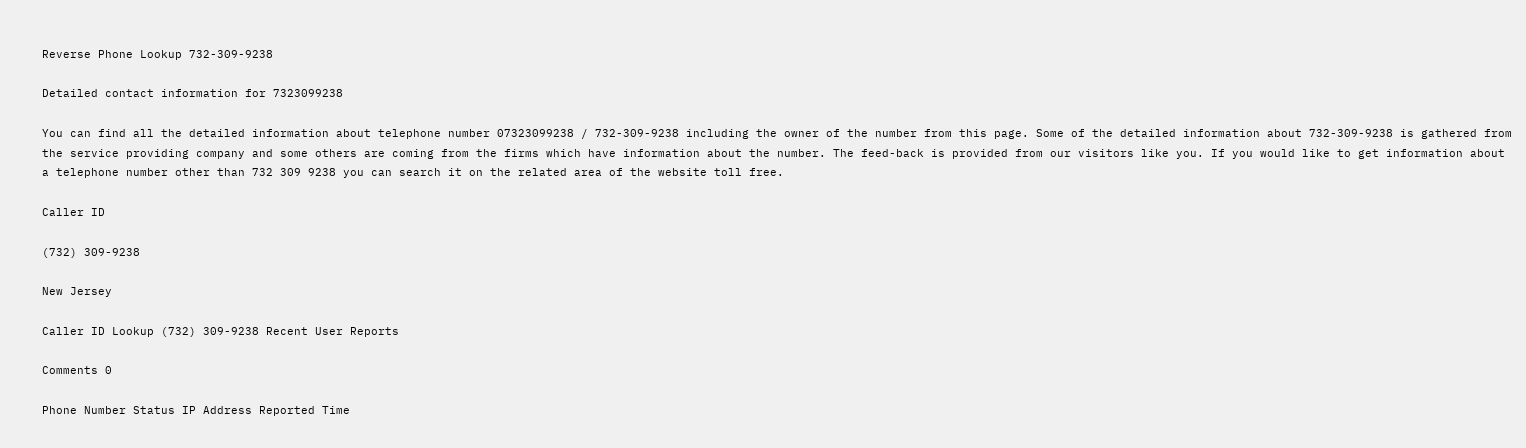Reverse Phone Lookup 732-309-9238

Detailed contact information for 7323099238

You can find all the detailed information about telephone number 07323099238 / 732-309-9238 including the owner of the number from this page. Some of the detailed information about 732-309-9238 is gathered from the service providing company and some others are coming from the firms which have information about the number. The feed-back is provided from our visitors like you. If you would like to get information about a telephone number other than 732 309 9238 you can search it on the related area of the website toll free.

Caller ID

(732) 309-9238

New Jersey

Caller ID Lookup (732) 309-9238 Recent User Reports

Comments 0

Phone Number Status IP Address Reported Time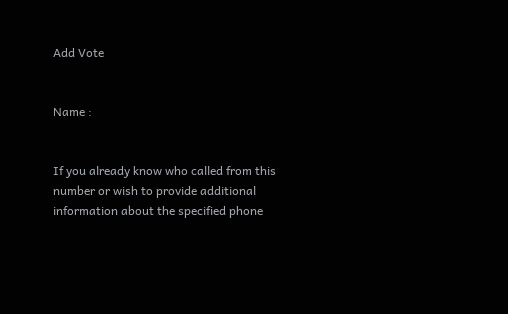Add Vote


Name :


If you already know who called from this number or wish to provide additional information about the specified phone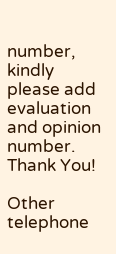number, kindly please add evaluation and opinion number. Thank You!

Other telephone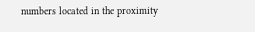numbers located in the proximity